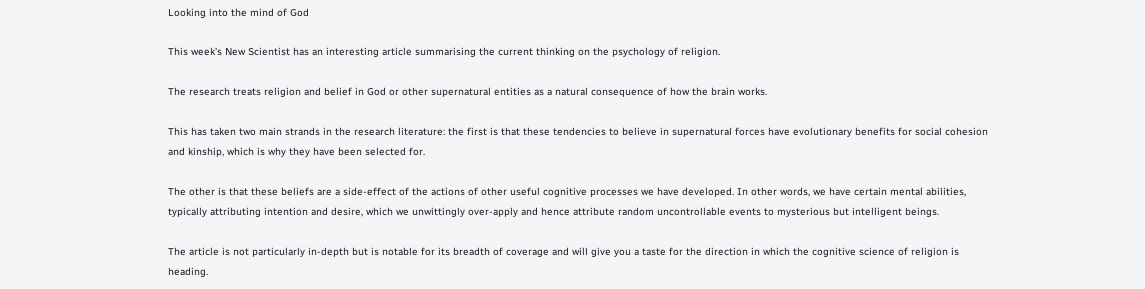Looking into the mind of God

This week’s New Scientist has an interesting article summarising the current thinking on the psychology of religion.

The research treats religion and belief in God or other supernatural entities as a natural consequence of how the brain works.

This has taken two main strands in the research literature: the first is that these tendencies to believe in supernatural forces have evolutionary benefits for social cohesion and kinship, which is why they have been selected for.

The other is that these beliefs are a side-effect of the actions of other useful cognitive processes we have developed. In other words, we have certain mental abilities, typically attributing intention and desire, which we unwittingly over-apply and hence attribute random uncontrollable events to mysterious but intelligent beings.

The article is not particularly in-depth but is notable for its breadth of coverage and will give you a taste for the direction in which the cognitive science of religion is heading.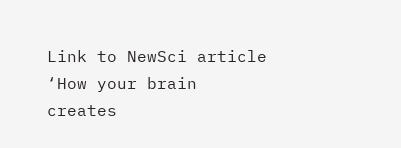Link to NewSci article ‘How your brain creates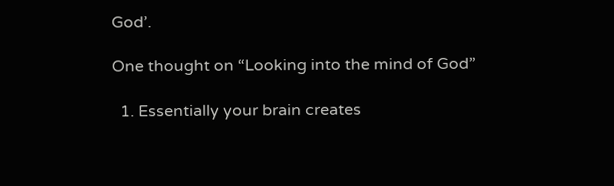God’.

One thought on “Looking into the mind of God”

  1. Essentially your brain creates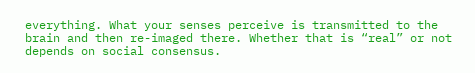everything. What your senses perceive is transmitted to the brain and then re-imaged there. Whether that is “real” or not depends on social consensus.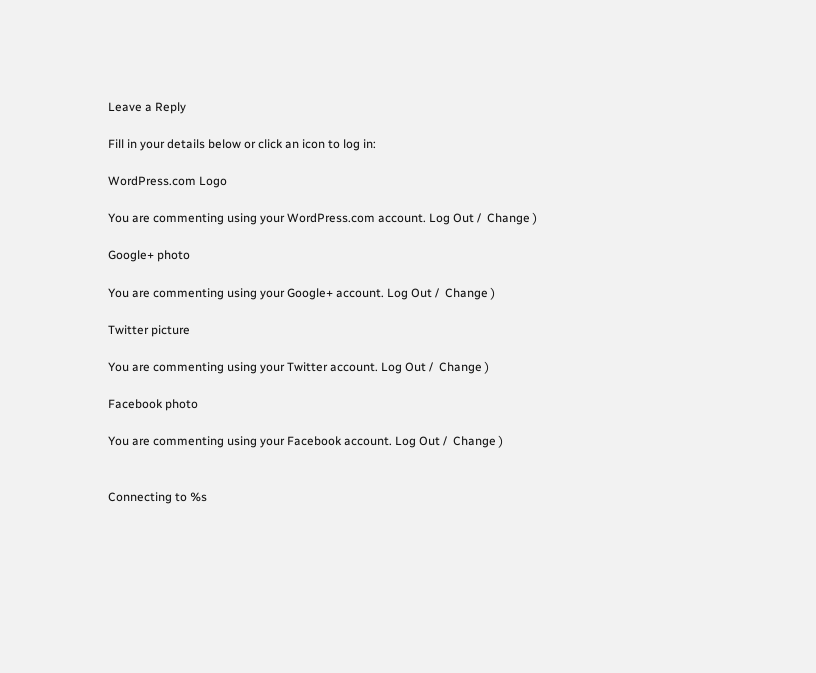Leave a Reply

Fill in your details below or click an icon to log in:

WordPress.com Logo

You are commenting using your WordPress.com account. Log Out /  Change )

Google+ photo

You are commenting using your Google+ account. Log Out /  Change )

Twitter picture

You are commenting using your Twitter account. Log Out /  Change )

Facebook photo

You are commenting using your Facebook account. Log Out /  Change )


Connecting to %s